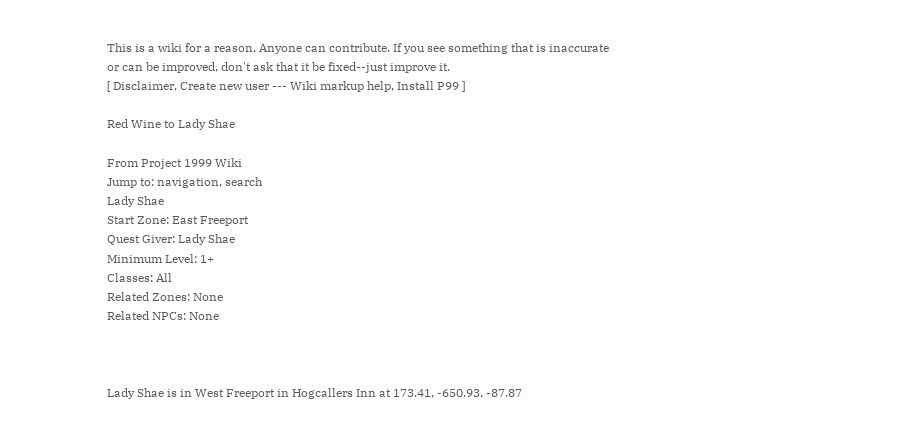This is a wiki for a reason. Anyone can contribute. If you see something that is inaccurate or can be improved, don't ask that it be fixed--just improve it.
[ Disclaimer, Create new user --- Wiki markup help, Install P99 ]

Red Wine to Lady Shae

From Project 1999 Wiki
Jump to: navigation, search
Lady Shae
Start Zone: East Freeport
Quest Giver: Lady Shae
Minimum Level: 1+
Classes: All
Related Zones: None
Related NPCs: None



Lady Shae is in West Freeport in Hogcallers Inn at 173.41, -650.93, -87.87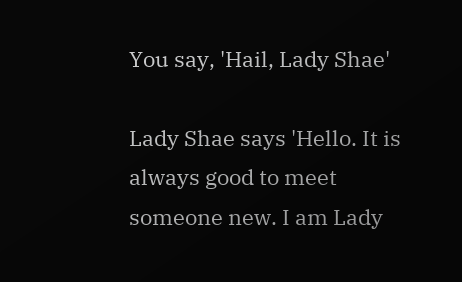You say, 'Hail, Lady Shae'

Lady Shae says 'Hello. It is always good to meet someone new. I am Lady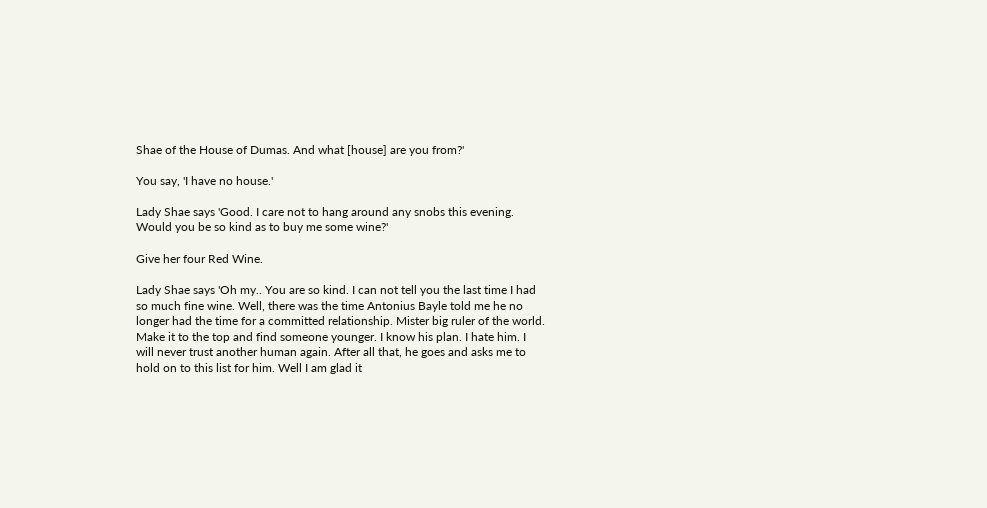Shae of the House of Dumas. And what [house] are you from?'

You say, 'I have no house.'

Lady Shae says 'Good. I care not to hang around any snobs this evening. Would you be so kind as to buy me some wine?'

Give her four Red Wine.

Lady Shae says 'Oh my.. You are so kind. I can not tell you the last time I had so much fine wine. Well, there was the time Antonius Bayle told me he no longer had the time for a committed relationship. Mister big ruler of the world. Make it to the top and find someone younger. I know his plan. I hate him. I will never trust another human again. After all that, he goes and asks me to hold on to this list for him. Well I am glad it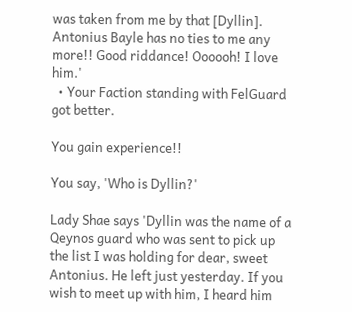was taken from me by that [Dyllin]. Antonius Bayle has no ties to me any more!! Good riddance! Oooooh! I love him.'
  • Your Faction standing with FelGuard got better.

You gain experience!!

You say, 'Who is Dyllin?'

Lady Shae says 'Dyllin was the name of a Qeynos guard who was sent to pick up the list I was holding for dear, sweet Antonius. He left just yesterday. If you wish to meet up with him, I heard him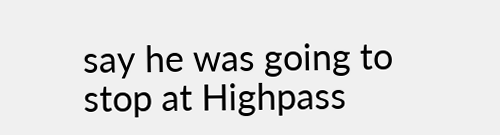say he was going to stop at Highpass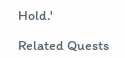Hold.'

Related Quests